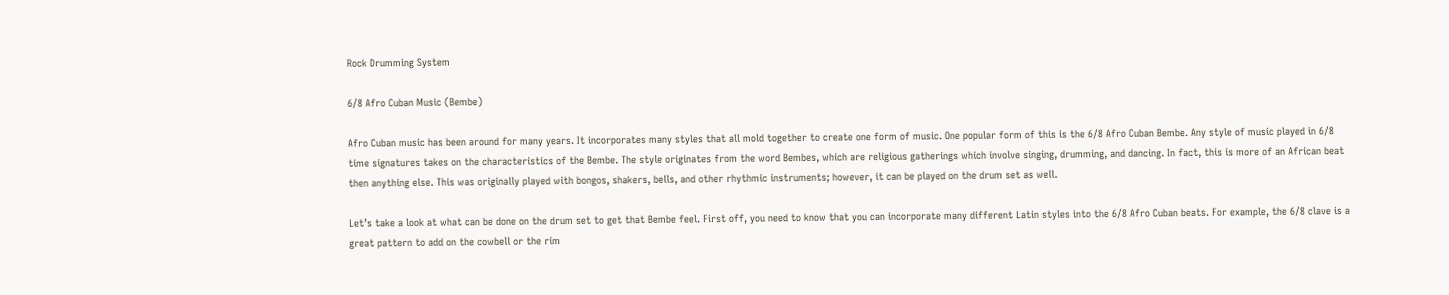Rock Drumming System

6/8 Afro Cuban Music (Bembe)

Afro Cuban music has been around for many years. It incorporates many styles that all mold together to create one form of music. One popular form of this is the 6/8 Afro Cuban Bembe. Any style of music played in 6/8 time signatures takes on the characteristics of the Bembe. The style originates from the word Bembes, which are religious gatherings which involve singing, drumming, and dancing. In fact, this is more of an African beat then anything else. This was originally played with bongos, shakers, bells, and other rhythmic instruments; however, it can be played on the drum set as well.

Let’s take a look at what can be done on the drum set to get that Bembe feel. First off, you need to know that you can incorporate many different Latin styles into the 6/8 Afro Cuban beats. For example, the 6/8 clave is a great pattern to add on the cowbell or the rim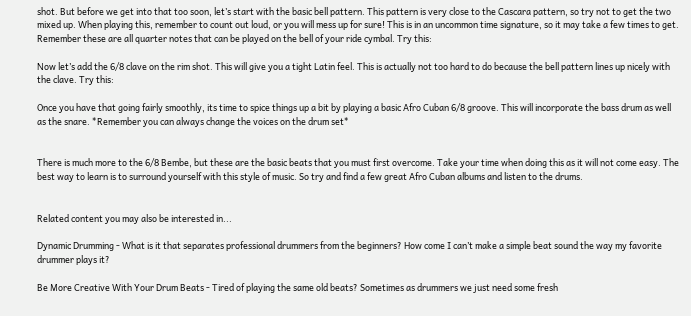shot. But before we get into that too soon, let’s start with the basic bell pattern. This pattern is very close to the Cascara pattern, so try not to get the two mixed up. When playing this, remember to count out loud, or you will mess up for sure! This is in an uncommon time signature, so it may take a few times to get. Remember these are all quarter notes that can be played on the bell of your ride cymbal. Try this:

Now let’s add the 6/8 clave on the rim shot. This will give you a tight Latin feel. This is actually not too hard to do because the bell pattern lines up nicely with the clave. Try this:

Once you have that going fairly smoothly, its time to spice things up a bit by playing a basic Afro Cuban 6/8 groove. This will incorporate the bass drum as well as the snare. *Remember you can always change the voices on the drum set*


There is much more to the 6/8 Bembe, but these are the basic beats that you must first overcome. Take your time when doing this as it will not come easy. The best way to learn is to surround yourself with this style of music. So try and find a few great Afro Cuban albums and listen to the drums.


Related content you may also be interested in...

Dynamic Drumming - What is it that separates professional drummers from the beginners? How come I can’t make a simple beat sound the way my favorite drummer plays it?

Be More Creative With Your Drum Beats - Tired of playing the same old beats? Sometimes as drummers we just need some fresh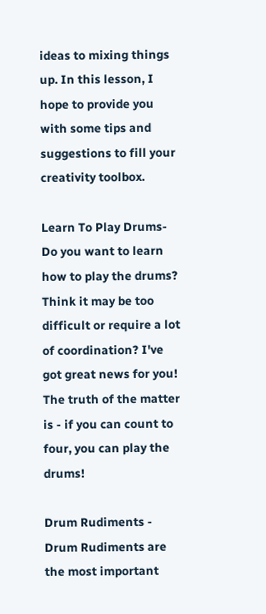ideas to mixing things up. In this lesson, I hope to provide you with some tips and suggestions to fill your creativity toolbox.

Learn To Play Drums- Do you want to learn how to play the drums? Think it may be too difficult or require a lot of coordination? I've got great news for you! The truth of the matter is - if you can count to four, you can play the drums!

Drum Rudiments - Drum Rudiments are the most important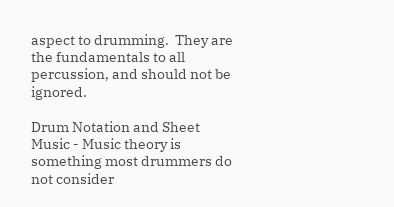aspect to drumming.  They are the fundamentals to all percussion, and should not be ignored.

Drum Notation and Sheet Music - Music theory is something most drummers do not consider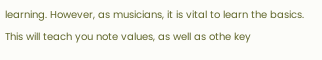learning. However, as musicians, it is vital to learn the basics. This will teach you note values, as well as othe key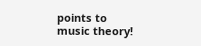points to music theory!